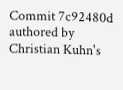Commit 7c92480d authored by Christian Kuhn's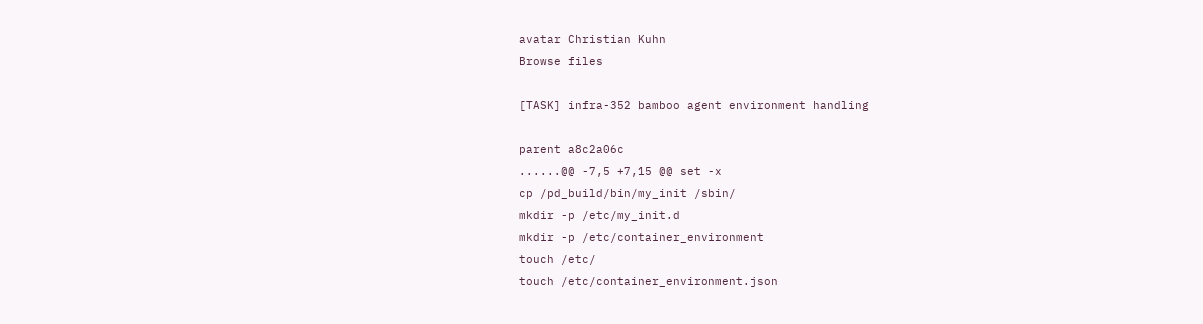avatar Christian Kuhn
Browse files

[TASK] infra-352 bamboo agent environment handling

parent a8c2a06c
......@@ -7,5 +7,15 @@ set -x
cp /pd_build/bin/my_init /sbin/
mkdir -p /etc/my_init.d
mkdir -p /etc/container_environment
touch /etc/
touch /etc/container_environment.json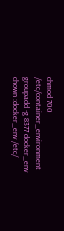chmod 700 /etc/container_environment
groupadd -g 8377 docker_env
chown :docker_env /etc/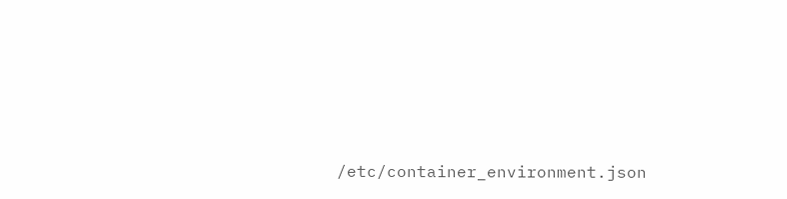/etc/container_environment.json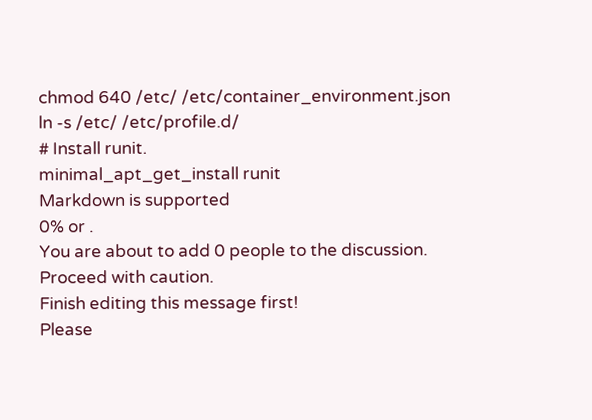chmod 640 /etc/ /etc/container_environment.json
ln -s /etc/ /etc/profile.d/
# Install runit.
minimal_apt_get_install runit
Markdown is supported
0% or .
You are about to add 0 people to the discussion. Proceed with caution.
Finish editing this message first!
Please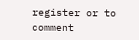register or to comment